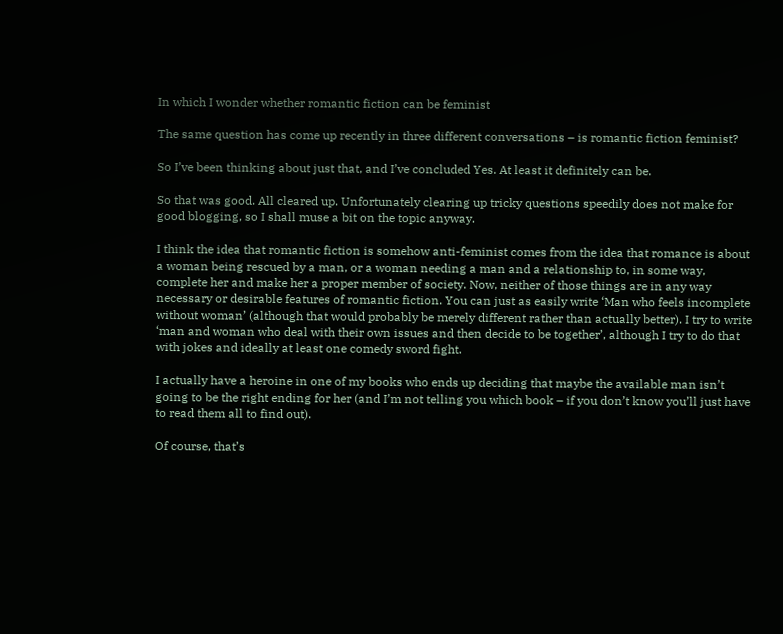In which I wonder whether romantic fiction can be feminist

The same question has come up recently in three different conversations – is romantic fiction feminist?

So I’ve been thinking about just that, and I’ve concluded Yes. At least it definitely can be.

So that was good. All cleared up. Unfortunately clearing up tricky questions speedily does not make for good blogging, so I shall muse a bit on the topic anyway.

I think the idea that romantic fiction is somehow anti-feminist comes from the idea that romance is about a woman being rescued by a man, or a woman needing a man and a relationship to, in some way, complete her and make her a proper member of society. Now, neither of those things are in any way necessary or desirable features of romantic fiction. You can just as easily write ‘Man who feels incomplete without woman’ (although that would probably be merely different rather than actually better). I try to write ‘man and woman who deal with their own issues and then decide to be together’, although I try to do that with jokes and ideally at least one comedy sword fight.

I actually have a heroine in one of my books who ends up deciding that maybe the available man isn’t going to be the right ending for her (and I’m not telling you which book – if you don’t know you’ll just have to read them all to find out).

Of course, that’s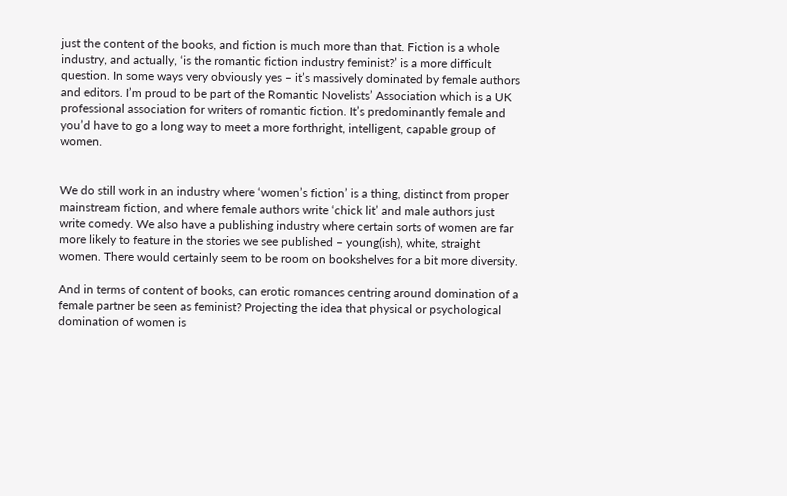just the content of the books, and fiction is much more than that. Fiction is a whole industry, and actually, ‘is the romantic fiction industry feminist?’ is a more difficult question. In some ways very obviously yes – it’s massively dominated by female authors and editors. I’m proud to be part of the Romantic Novelists’ Association which is a UK professional association for writers of romantic fiction. It’s predominantly female and you’d have to go a long way to meet a more forthright, intelligent, capable group of women.


We do still work in an industry where ‘women’s fiction’ is a thing, distinct from proper mainstream fiction, and where female authors write ‘chick lit’ and male authors just write comedy. We also have a publishing industry where certain sorts of women are far more likely to feature in the stories we see published – young(ish), white, straight women. There would certainly seem to be room on bookshelves for a bit more diversity.

And in terms of content of books, can erotic romances centring around domination of a female partner be seen as feminist? Projecting the idea that physical or psychological domination of women is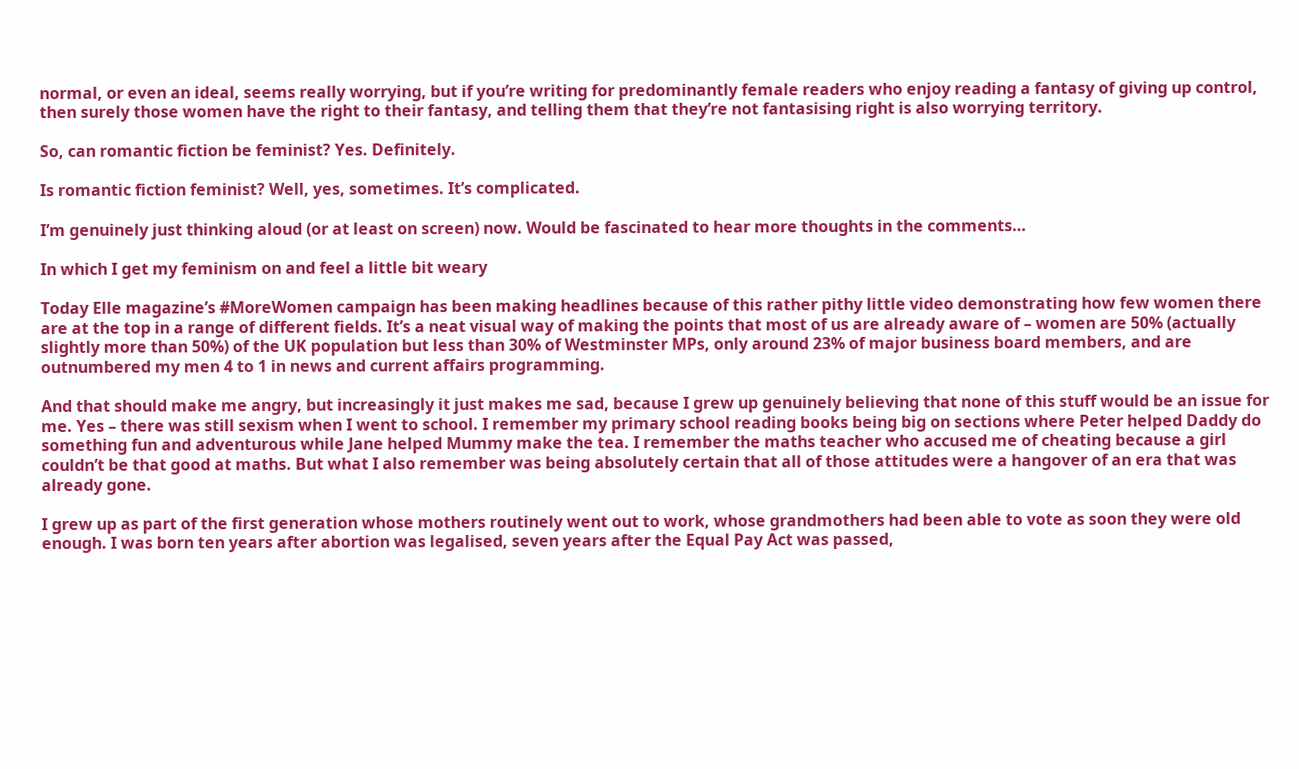normal, or even an ideal, seems really worrying, but if you’re writing for predominantly female readers who enjoy reading a fantasy of giving up control, then surely those women have the right to their fantasy, and telling them that they’re not fantasising right is also worrying territory.

So, can romantic fiction be feminist? Yes. Definitely.

Is romantic fiction feminist? Well, yes, sometimes. It’s complicated.

I’m genuinely just thinking aloud (or at least on screen) now. Would be fascinated to hear more thoughts in the comments…

In which I get my feminism on and feel a little bit weary

Today Elle magazine’s #MoreWomen campaign has been making headlines because of this rather pithy little video demonstrating how few women there are at the top in a range of different fields. It’s a neat visual way of making the points that most of us are already aware of – women are 50% (actually slightly more than 50%) of the UK population but less than 30% of Westminster MPs, only around 23% of major business board members, and are outnumbered my men 4 to 1 in news and current affairs programming.

And that should make me angry, but increasingly it just makes me sad, because I grew up genuinely believing that none of this stuff would be an issue for me. Yes – there was still sexism when I went to school. I remember my primary school reading books being big on sections where Peter helped Daddy do something fun and adventurous while Jane helped Mummy make the tea. I remember the maths teacher who accused me of cheating because a girl couldn’t be that good at maths. But what I also remember was being absolutely certain that all of those attitudes were a hangover of an era that was already gone.

I grew up as part of the first generation whose mothers routinely went out to work, whose grandmothers had been able to vote as soon they were old enough. I was born ten years after abortion was legalised, seven years after the Equal Pay Act was passed,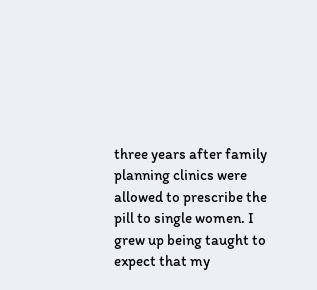three years after family planning clinics were allowed to prescribe the pill to single women. I grew up being taught to expect that my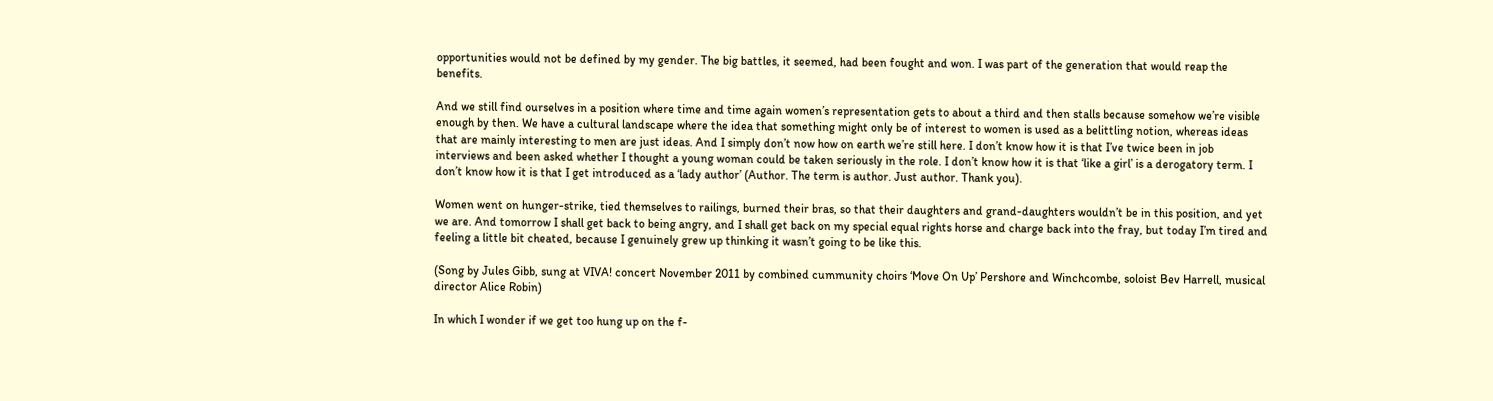opportunities would not be defined by my gender. The big battles, it seemed, had been fought and won. I was part of the generation that would reap the benefits.

And we still find ourselves in a position where time and time again women’s representation gets to about a third and then stalls because somehow we’re visible enough by then. We have a cultural landscape where the idea that something might only be of interest to women is used as a belittling notion, whereas ideas that are mainly interesting to men are just ideas. And I simply don’t now how on earth we’re still here. I don’t know how it is that I’ve twice been in job interviews and been asked whether I thought a young woman could be taken seriously in the role. I don’t know how it is that ‘like a girl’ is a derogatory term. I don’t know how it is that I get introduced as a ‘lady author’ (Author. The term is author. Just author. Thank you).

Women went on hunger-strike, tied themselves to railings, burned their bras, so that their daughters and grand-daughters wouldn’t be in this position, and yet we are. And tomorrow I shall get back to being angry, and I shall get back on my special equal rights horse and charge back into the fray, but today I’m tired and feeling a little bit cheated, because I genuinely grew up thinking it wasn’t going to be like this.

(Song by Jules Gibb, sung at VIVA! concert November 2011 by combined cummunity choirs ‘Move On Up’ Pershore and Winchcombe, soloist Bev Harrell, musical director Alice Robin)

In which I wonder if we get too hung up on the f-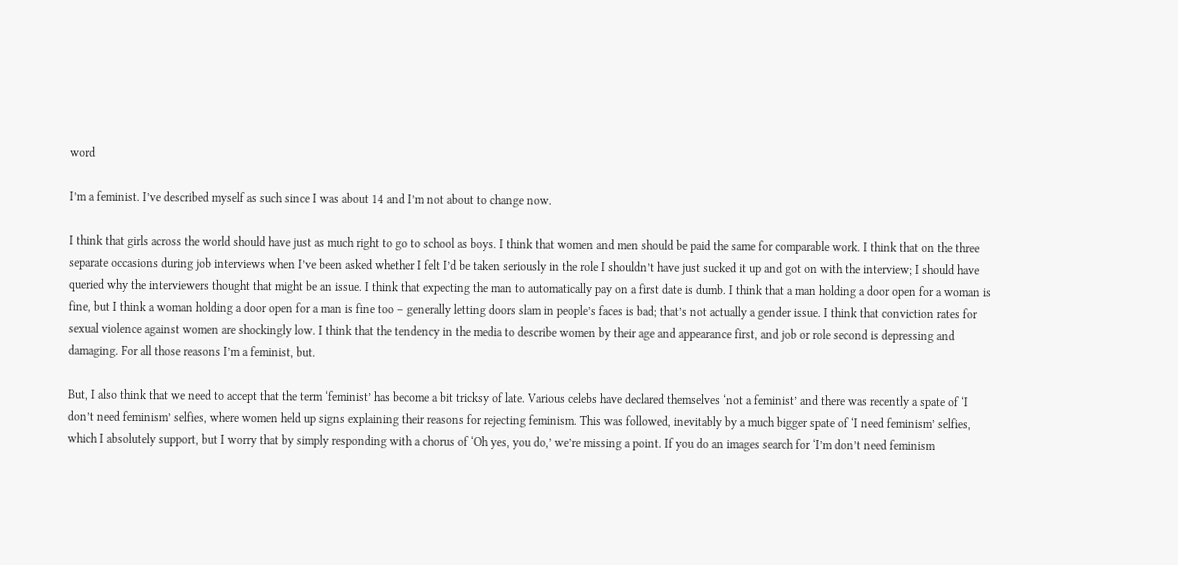word

I’m a feminist. I’ve described myself as such since I was about 14 and I’m not about to change now.

I think that girls across the world should have just as much right to go to school as boys. I think that women and men should be paid the same for comparable work. I think that on the three separate occasions during job interviews when I’ve been asked whether I felt I’d be taken seriously in the role I shouldn’t have just sucked it up and got on with the interview; I should have queried why the interviewers thought that might be an issue. I think that expecting the man to automatically pay on a first date is dumb. I think that a man holding a door open for a woman is fine, but I think a woman holding a door open for a man is fine too – generally letting doors slam in people’s faces is bad; that’s not actually a gender issue. I think that conviction rates for sexual violence against women are shockingly low. I think that the tendency in the media to describe women by their age and appearance first, and job or role second is depressing and damaging. For all those reasons I’m a feminist, but.

But, I also think that we need to accept that the term ‘feminist’ has become a bit tricksy of late. Various celebs have declared themselves ‘not a feminist’ and there was recently a spate of ‘I don’t need feminism’ selfies, where women held up signs explaining their reasons for rejecting feminism. This was followed, inevitably by a much bigger spate of ‘I need feminism’ selfies, which I absolutely support, but I worry that by simply responding with a chorus of ‘Oh yes, you do,’ we’re missing a point. If you do an images search for ‘I’m don’t need feminism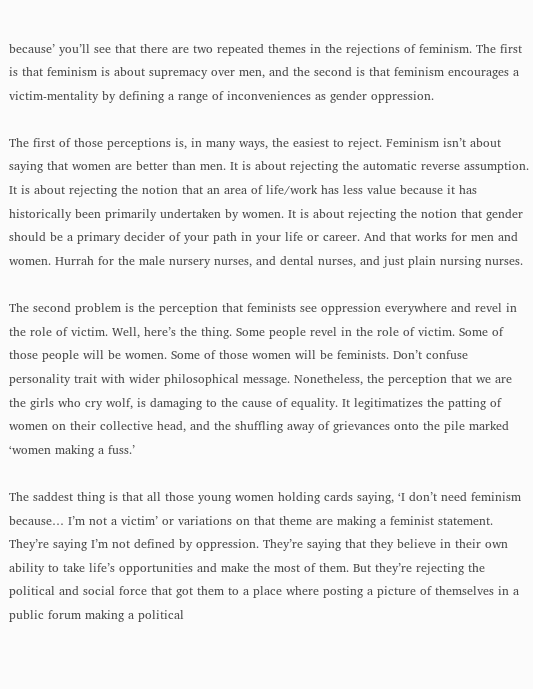because’ you’ll see that there are two repeated themes in the rejections of feminism. The first is that feminism is about supremacy over men, and the second is that feminism encourages a victim-mentality by defining a range of inconveniences as gender oppression.

The first of those perceptions is, in many ways, the easiest to reject. Feminism isn’t about saying that women are better than men. It is about rejecting the automatic reverse assumption. It is about rejecting the notion that an area of life/work has less value because it has historically been primarily undertaken by women. It is about rejecting the notion that gender should be a primary decider of your path in your life or career. And that works for men and women. Hurrah for the male nursery nurses, and dental nurses, and just plain nursing nurses.

The second problem is the perception that feminists see oppression everywhere and revel in the role of victim. Well, here’s the thing. Some people revel in the role of victim. Some of those people will be women. Some of those women will be feminists. Don’t confuse personality trait with wider philosophical message. Nonetheless, the perception that we are the girls who cry wolf, is damaging to the cause of equality. It legitimatizes the patting of women on their collective head, and the shuffling away of grievances onto the pile marked ‘women making a fuss.’

The saddest thing is that all those young women holding cards saying, ‘I don’t need feminism because… I’m not a victim’ or variations on that theme are making a feminist statement. They’re saying I’m not defined by oppression. They’re saying that they believe in their own ability to take life’s opportunities and make the most of them. But they’re rejecting the political and social force that got them to a place where posting a picture of themselves in a public forum making a political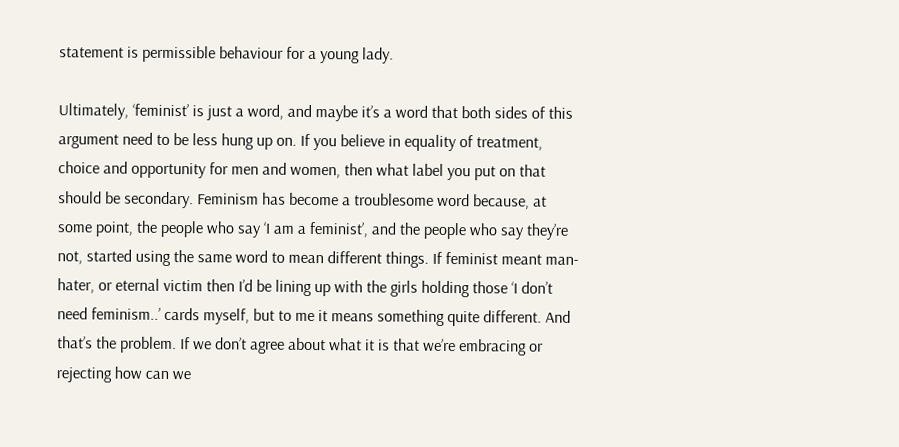statement is permissible behaviour for a young lady.

Ultimately, ‘feminist’ is just a word, and maybe it’s a word that both sides of this argument need to be less hung up on. If you believe in equality of treatment, choice and opportunity for men and women, then what label you put on that should be secondary. Feminism has become a troublesome word because, at some point, the people who say ‘I am a feminist’, and the people who say they’re not, started using the same word to mean different things. If feminist meant man-hater, or eternal victim then I’d be lining up with the girls holding those ‘I don’t need feminism..’ cards myself, but to me it means something quite different. And that’s the problem. If we don’t agree about what it is that we’re embracing or rejecting how can we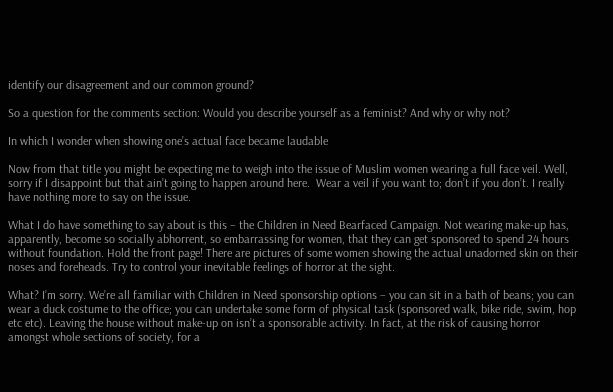identify our disagreement and our common ground?

So a question for the comments section: Would you describe yourself as a feminist? And why or why not?

In which I wonder when showing one’s actual face became laudable

Now from that title you might be expecting me to weigh into the issue of Muslim women wearing a full face veil. Well, sorry if I disappoint but that ain’t going to happen around here.  Wear a veil if you want to; don’t if you don’t. I really have nothing more to say on the issue.

What I do have something to say about is this – the Children in Need Bearfaced Campaign. Not wearing make-up has, apparently, become so socially abhorrent, so embarrassing for women, that they can get sponsored to spend 24 hours without foundation. Hold the front page! There are pictures of some women showing the actual unadorned skin on their noses and foreheads. Try to control your inevitable feelings of horror at the sight.

What? I’m sorry. We’re all familiar with Children in Need sponsorship options – you can sit in a bath of beans; you can wear a duck costume to the office; you can undertake some form of physical task (sponsored walk, bike ride, swim, hop etc etc). Leaving the house without make-up on isn’t a sponsorable activity. In fact, at the risk of causing horror amongst whole sections of society, for a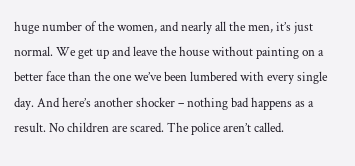huge number of the women, and nearly all the men, it’s just normal. We get up and leave the house without painting on a better face than the one we’ve been lumbered with every single day. And here’s another shocker – nothing bad happens as a result. No children are scared. The police aren’t called.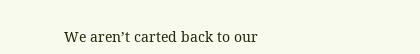We aren’t carted back to our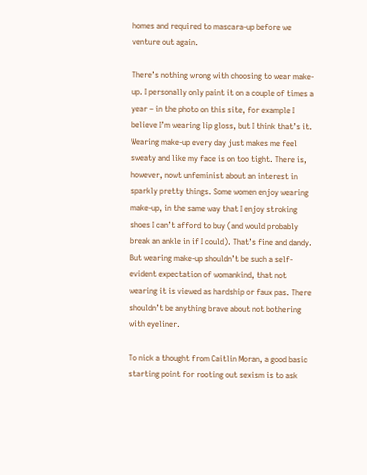homes and required to mascara-up before we venture out again.

There’s nothing wrong with choosing to wear make-up. I personally only paint it on a couple of times a year – in the photo on this site, for example I believe I’m wearing lip gloss, but I think that’s it.  Wearing make-up every day just makes me feel sweaty and like my face is on too tight. There is, however, nowt unfeminist about an interest in sparkly pretty things. Some women enjoy wearing make-up, in the same way that I enjoy stroking shoes I can’t afford to buy (and would probably break an ankle in if I could). That’s fine and dandy. But wearing make-up shouldn’t be such a self-evident expectation of womankind, that not wearing it is viewed as hardship or faux pas. There shouldn’t be anything brave about not bothering with eyeliner.

To nick a thought from Caitlin Moran, a good basic starting point for rooting out sexism is to ask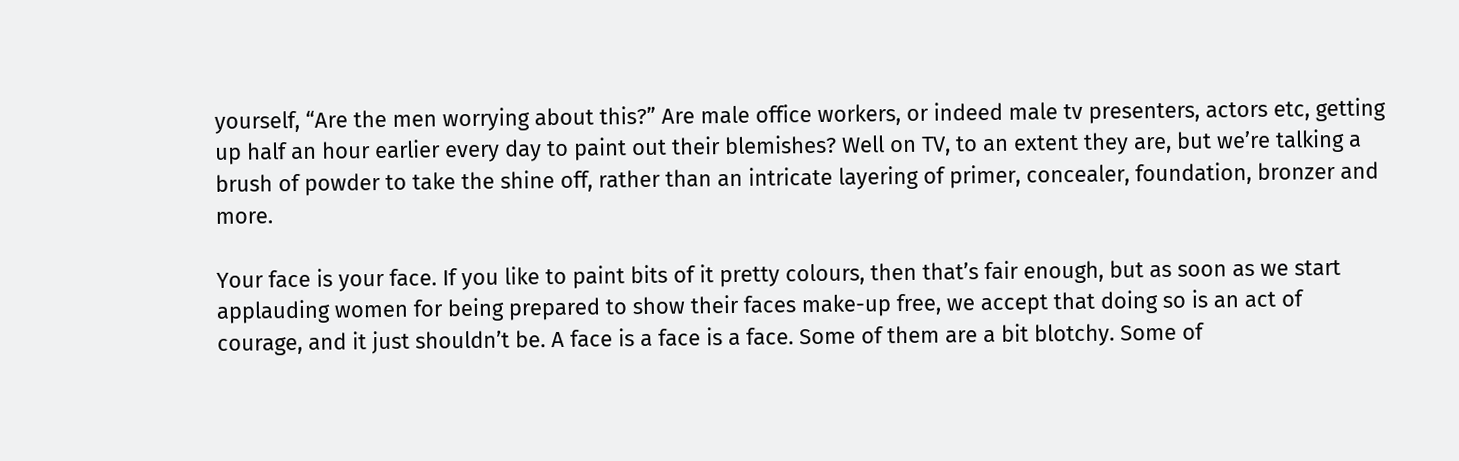yourself, “Are the men worrying about this?” Are male office workers, or indeed male tv presenters, actors etc, getting up half an hour earlier every day to paint out their blemishes? Well on TV, to an extent they are, but we’re talking a brush of powder to take the shine off, rather than an intricate layering of primer, concealer, foundation, bronzer and more.

Your face is your face. If you like to paint bits of it pretty colours, then that’s fair enough, but as soon as we start applauding women for being prepared to show their faces make-up free, we accept that doing so is an act of courage, and it just shouldn’t be. A face is a face is a face. Some of them are a bit blotchy. Some of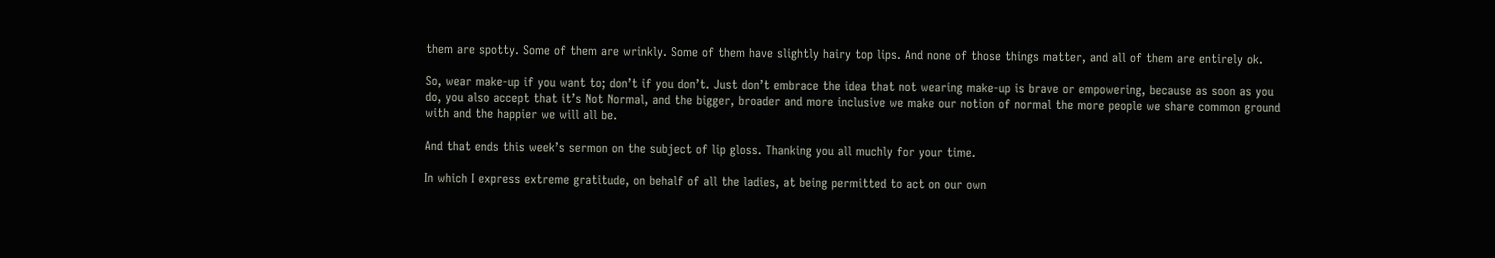them are spotty. Some of them are wrinkly. Some of them have slightly hairy top lips. And none of those things matter, and all of them are entirely ok.

So, wear make-up if you want to; don’t if you don’t. Just don’t embrace the idea that not wearing make-up is brave or empowering, because as soon as you do, you also accept that it’s Not Normal, and the bigger, broader and more inclusive we make our notion of normal the more people we share common ground with and the happier we will all be.

And that ends this week’s sermon on the subject of lip gloss. Thanking you all muchly for your time.

In which I express extreme gratitude, on behalf of all the ladies, at being permitted to act on our own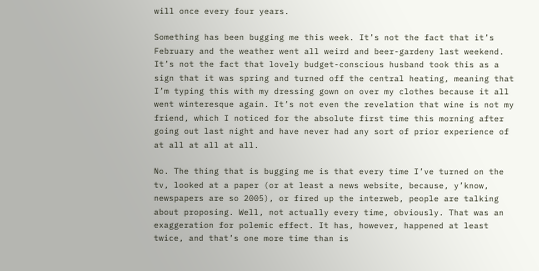will once every four years.

Something has been bugging me this week. It’s not the fact that it’s February and the weather went all weird and beer-gardeny last weekend. It’s not the fact that lovely budget-conscious husband took this as a sign that it was spring and turned off the central heating, meaning that I’m typing this with my dressing gown on over my clothes because it all went winteresque again. It’s not even the revelation that wine is not my friend, which I noticed for the absolute first time this morning after going out last night and have never had any sort of prior experience of at all at all at all.

No. The thing that is bugging me is that every time I’ve turned on the tv, looked at a paper (or at least a news website, because, y’know, newspapers are so 2005), or fired up the interweb, people are talking about proposing. Well, not actually every time, obviously. That was an exaggeration for polemic effect. It has, however, happened at least twice, and that’s one more time than is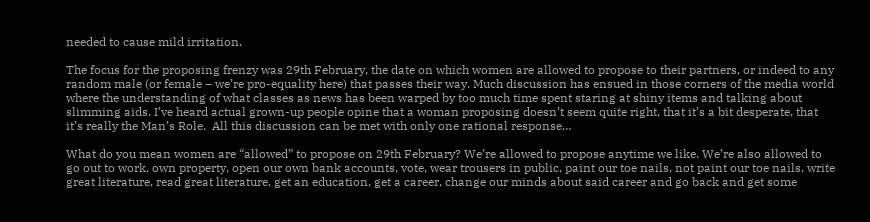needed to cause mild irritation.

The focus for the proposing frenzy was 29th February, the date on which women are allowed to propose to their partners, or indeed to any random male (or female – we’re pro-equality here) that passes their way. Much discussion has ensued in those corners of the media world where the understanding of what classes as news has been warped by too much time spent staring at shiny items and talking about slimming aids. I’ve heard actual grown-up people opine that a woman proposing doesn’t seem quite right, that it’s a bit desperate, that it’s really the Man’s Role.  All this discussion can be met with only one rational response…

What do you mean women are “allowed” to propose on 29th February? We’re allowed to propose anytime we like. We’re also allowed to go out to work, own property, open our own bank accounts, vote, wear trousers in public, paint our toe nails, not paint our toe nails, write great literature, read great literature, get an education, get a career, change our minds about said career and go back and get some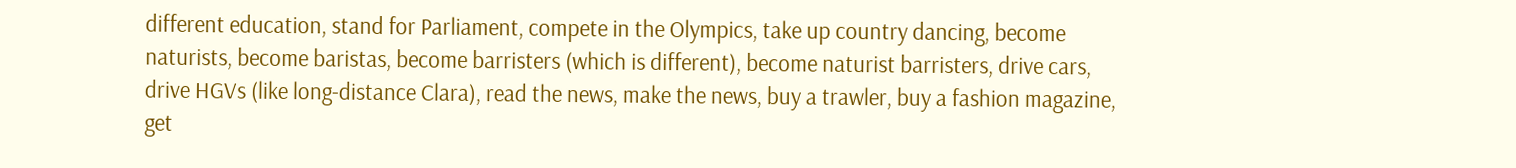different education, stand for Parliament, compete in the Olympics, take up country dancing, become naturists, become baristas, become barristers (which is different), become naturist barristers, drive cars, drive HGVs (like long-distance Clara), read the news, make the news, buy a trawler, buy a fashion magazine, get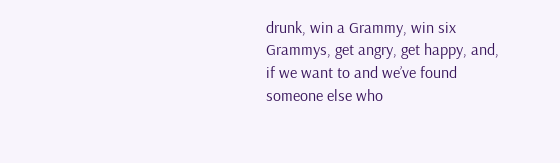drunk, win a Grammy, win six Grammys, get angry, get happy, and, if we want to and we’ve found someone else who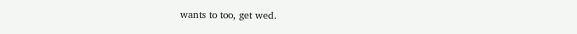wants to too, get wed.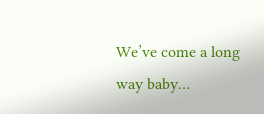We’ve come a long way baby…